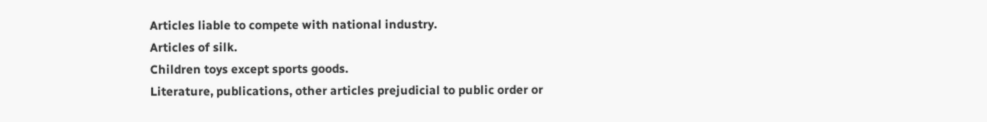Articles liable to compete with national industry.
Articles of silk.
Children toys except sports goods.
Literature, publications, other articles prejudicial to public order or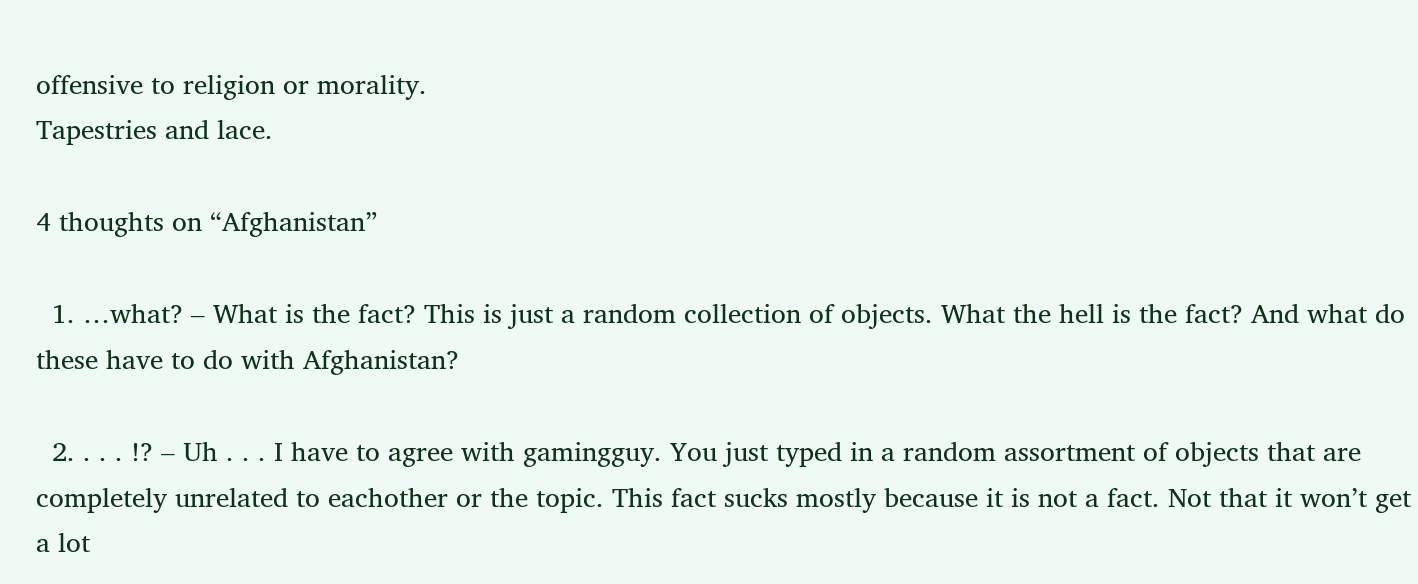offensive to religion or morality.
Tapestries and lace.

4 thoughts on “Afghanistan”

  1. …what? – What is the fact? This is just a random collection of objects. What the hell is the fact? And what do these have to do with Afghanistan?

  2. . . . !? – Uh . . . I have to agree with gamingguy. You just typed in a random assortment of objects that are completely unrelated to eachother or the topic. This fact sucks mostly because it is not a fact. Not that it won’t get a lot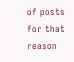of posts for that reason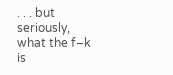. . . but seriously, what the f–k is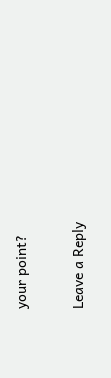your point?

Leave a Reply